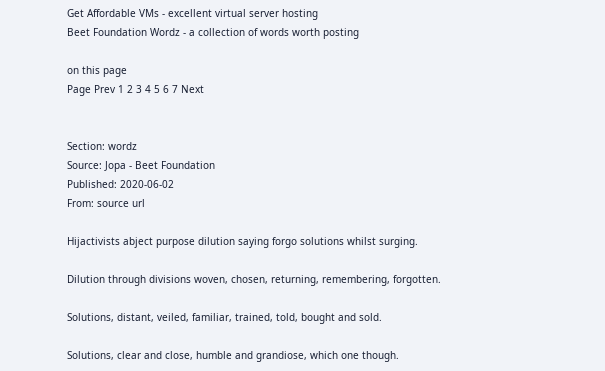Get Affordable VMs - excellent virtual server hosting
Beet Foundation Wordz - a collection of words worth posting

on this page
Page Prev 1 2 3 4 5 6 7 Next


Section: wordz
Source: Jopa - Beet Foundation
Published: 2020-06-02
From: source url

Hijactivists abject purpose dilution saying forgo solutions whilst surging.

Dilution through divisions woven, chosen, returning, remembering, forgotten.

Solutions, distant, veiled, familiar, trained, told, bought and sold.

Solutions, clear and close, humble and grandiose, which one though.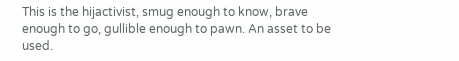This is the hijactivist, smug enough to know, brave enough to go, gullible enough to pawn. An asset to be used.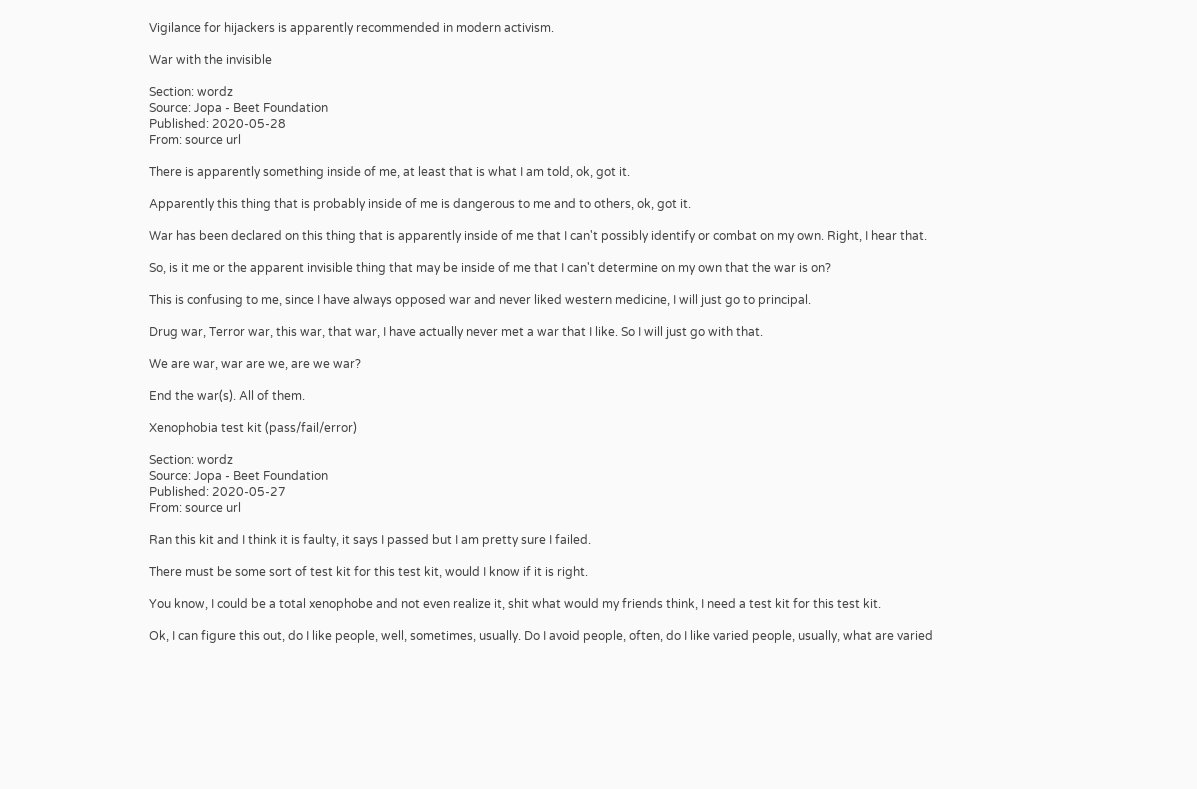Vigilance for hijackers is apparently recommended in modern activism.

War with the invisible

Section: wordz
Source: Jopa - Beet Foundation
Published: 2020-05-28
From: source url

There is apparently something inside of me, at least that is what I am told, ok, got it.

Apparently this thing that is probably inside of me is dangerous to me and to others, ok, got it.

War has been declared on this thing that is apparently inside of me that I can't possibly identify or combat on my own. Right, I hear that.

So, is it me or the apparent invisible thing that may be inside of me that I can't determine on my own that the war is on?

This is confusing to me, since I have always opposed war and never liked western medicine, I will just go to principal.

Drug war, Terror war, this war, that war, I have actually never met a war that I like. So I will just go with that.

We are war, war are we, are we war?

End the war(s). All of them.

Xenophobia test kit (pass/fail/error)

Section: wordz
Source: Jopa - Beet Foundation
Published: 2020-05-27
From: source url

Ran this kit and I think it is faulty, it says I passed but I am pretty sure I failed.

There must be some sort of test kit for this test kit, would I know if it is right.

You know, I could be a total xenophobe and not even realize it, shit what would my friends think, I need a test kit for this test kit.

Ok, I can figure this out, do I like people, well, sometimes, usually. Do I avoid people, often, do I like varied people, usually, what are varied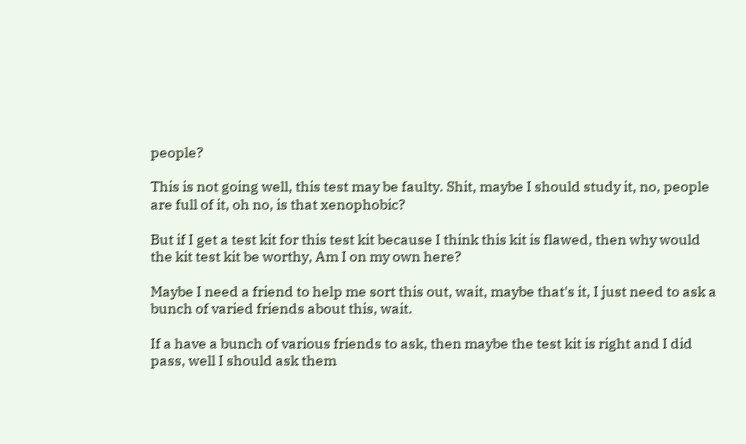people?

This is not going well, this test may be faulty. Shit, maybe I should study it, no, people are full of it, oh no, is that xenophobic?

But if I get a test kit for this test kit because I think this kit is flawed, then why would the kit test kit be worthy, Am I on my own here?

Maybe I need a friend to help me sort this out, wait, maybe that's it, I just need to ask a bunch of varied friends about this, wait.

If a have a bunch of various friends to ask, then maybe the test kit is right and I did pass, well I should ask them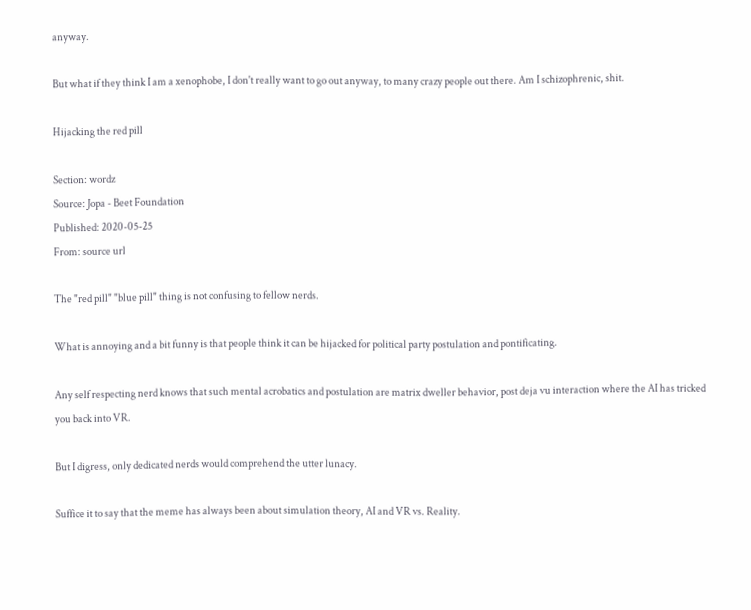anyway.

But what if they think I am a xenophobe, I don't really want to go out anyway, to many crazy people out there. Am I schizophrenic, shit.

Hijacking the red pill

Section: wordz
Source: Jopa - Beet Foundation
Published: 2020-05-25
From: source url

The "red pill" "blue pill" thing is not confusing to fellow nerds.

What is annoying and a bit funny is that people think it can be hijacked for political party postulation and pontificating.

Any self respecting nerd knows that such mental acrobatics and postulation are matrix dweller behavior, post deja vu interaction where the AI has tricked you back into VR.

But I digress, only dedicated nerds would comprehend the utter lunacy.

Suffice it to say that the meme has always been about simulation theory, AI and VR vs. Reality.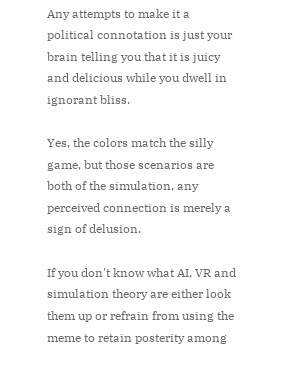Any attempts to make it a political connotation is just your brain telling you that it is juicy and delicious while you dwell in ignorant bliss.

Yes, the colors match the silly game, but those scenarios are both of the simulation, any perceived connection is merely a sign of delusion.

If you don't know what AI, VR and simulation theory are either look them up or refrain from using the meme to retain posterity among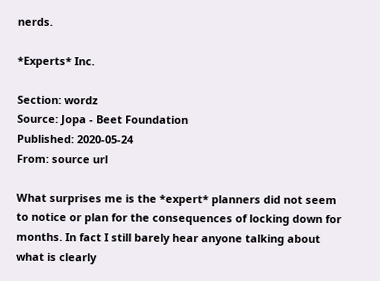nerds.

*Experts* Inc.

Section: wordz
Source: Jopa - Beet Foundation
Published: 2020-05-24
From: source url

What surprises me is the *expert* planners did not seem to notice or plan for the consequences of locking down for months. In fact I still barely hear anyone talking about what is clearly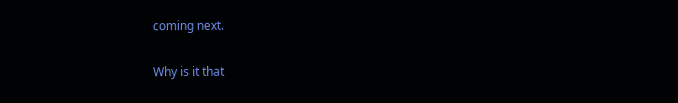coming next.

Why is it that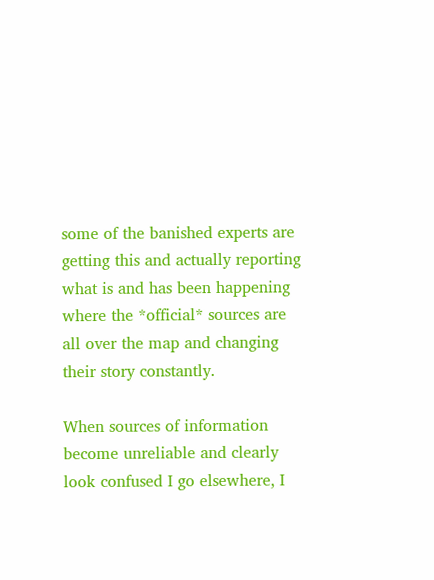some of the banished experts are getting this and actually reporting what is and has been happening where the *official* sources are all over the map and changing their story constantly.

When sources of information become unreliable and clearly look confused I go elsewhere, I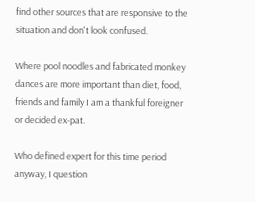find other sources that are responsive to the situation and don't look confused.

Where pool noodles and fabricated monkey dances are more important than diet, food, friends and family I am a thankful foreigner or decided ex-pat.

Who defined expert for this time period anyway, I question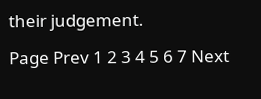their judgement.

Page Prev 1 2 3 4 5 6 7 Next